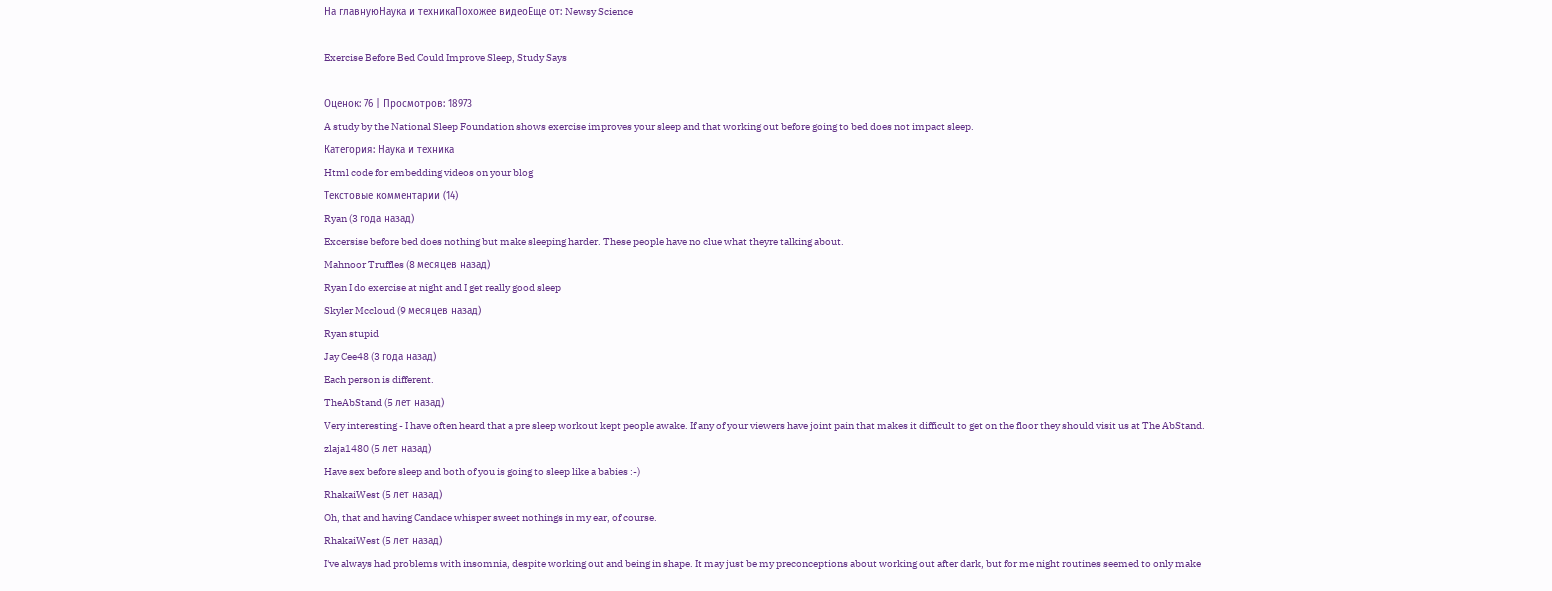На главнуюНаука и техникаПохожее видеоЕще от: Newsy Science

Exercise Before Bed Could Improve Sleep, Study Says

Оценок: 76 | Просмотров: 18973
A study by the National Sleep Foundation shows exercise improves your sleep and that working out before going to bed does not impact sleep.
Категория: Наука и техника
Html code for embedding videos on your blog
Текстовые комментарии (14)
Ryan (3 года назад)
Excersise before bed does nothing but make sleeping harder. These people have no clue what theyre talking about.
Mahnoor Truffles (8 месяцев назад)
Ryan I do exercise at night and I get really good sleep
Skyler Mccloud (9 месяцев назад)
Ryan stupid
Jay Cee48 (3 года назад)
Each person is different.
TheAbStand (5 лет назад)
Very interesting - I have often heard that a pre sleep workout kept people awake. If any of your viewers have joint pain that makes it difficult to get on the floor they should visit us at The AbStand.
zlaja1480 (5 лет назад)
Have sex before sleep and both of you is going to sleep like a babies :-)
RhakaiWest (5 лет назад)
Oh, that and having Candace whisper sweet nothings in my ear, of course.
RhakaiWest (5 лет назад)
I've always had problems with insomnia, despite working out and being in shape. It may just be my preconceptions about working out after dark, but for me night routines seemed to only make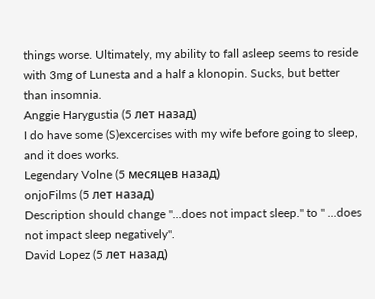things worse. Ultimately, my ability to fall asleep seems to reside with 3mg of Lunesta and a half a klonopin. Sucks, but better than insomnia.
Anggie Harygustia (5 лет назад)
I do have some (S)excercises with my wife before going to sleep, and it does works.
Legendary Volne (5 месяцев назад)
onjoFilms (5 лет назад)
Description should change "...does not impact sleep." to " ...does not impact sleep negatively".
David Lopez (5 лет назад)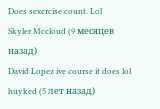Does sexercise count. Lol
Skyler Mccloud (9 месяцев назад)
David Lopez ive course it does lol
huyked (5 лет назад)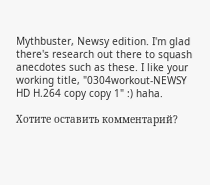Mythbuster, Newsy edition. I'm glad there's research out there to squash anecdotes such as these. I like your working title, "0304workout-NEWSY HD H.264 copy copy 1" :) haha.

Хотите оставить комментарий?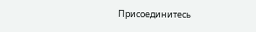Присоединитесь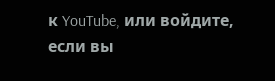к YouTube, или войдите, если вы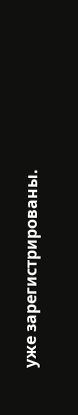уже зарегистрированы.